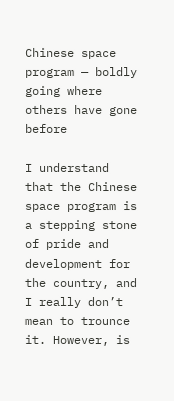Chinese space program — boldly going where others have gone before

I understand that the Chinese space program is a stepping stone of pride and development for the country, and I really don’t mean to trounce it. However, is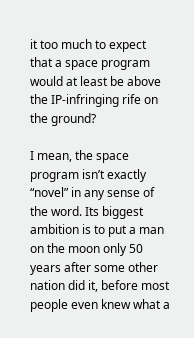it too much to expect that a space program would at least be above the IP-infringing rife on the ground?

I mean, the space program isn’t exactly “novel” in any sense of the word. Its biggest ambition is to put a man on the moon only 50 years after some other nation did it, before most people even knew what a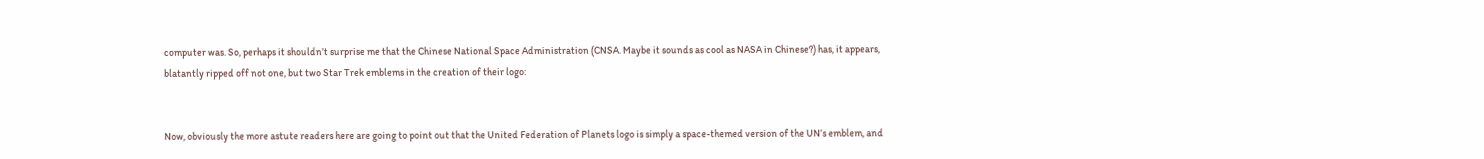computer was. So, perhaps it shouldn’t surprise me that the Chinese National Space Administration (CNSA. Maybe it sounds as cool as NASA in Chinese?) has, it appears, blatantly ripped off not one, but two Star Trek emblems in the creation of their logo:


Now, obviously the more astute readers here are going to point out that the United Federation of Planets logo is simply a space-themed version of the UN’s emblem, and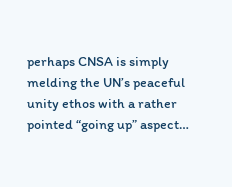perhaps CNSA is simply melding the UN’s peaceful unity ethos with a rather pointed “going up” aspect…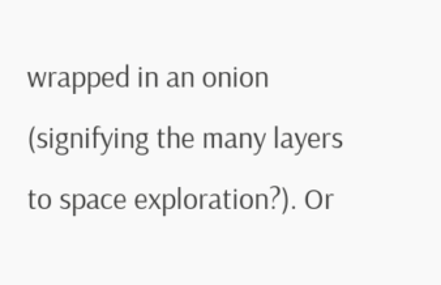wrapped in an onion (signifying the many layers to space exploration?). Or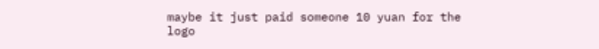maybe it just paid someone 10 yuan for the logo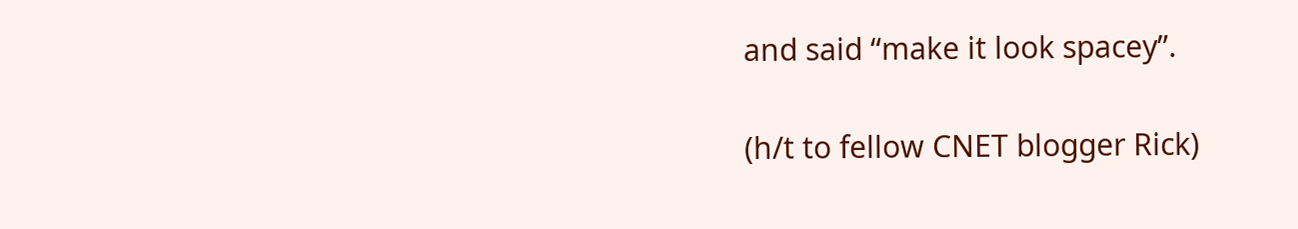and said “make it look spacey”.

(h/t to fellow CNET blogger Rick)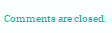Comments are closed.